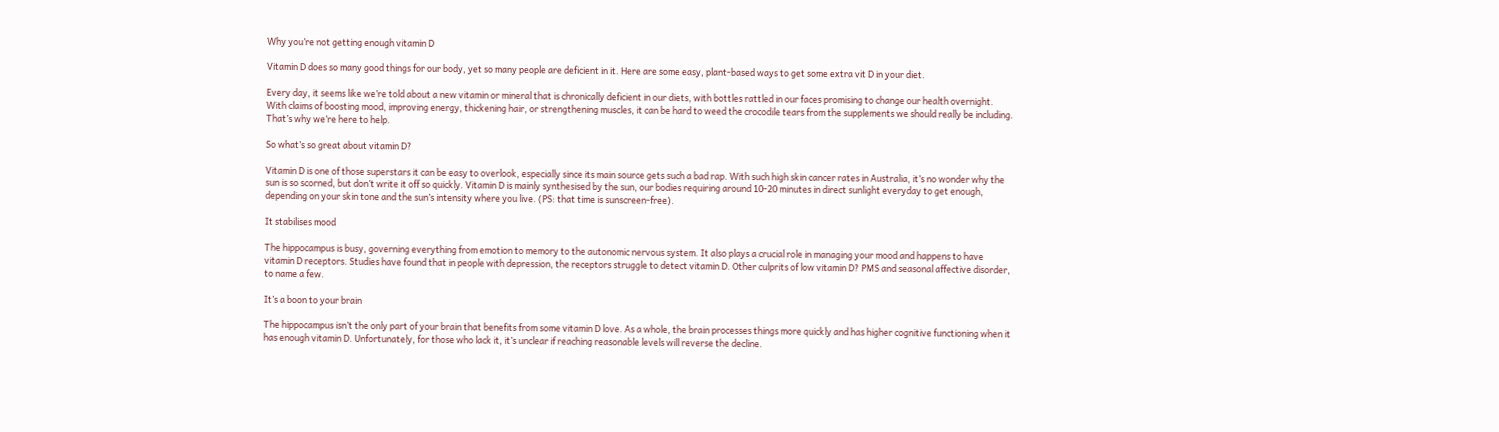Why you’re not getting enough vitamin D

Vitamin D does so many good things for our body, yet so many people are deficient in it. Here are some easy, plant-based ways to get some extra vit D in your diet.

Every day, it seems like we’re told about a new vitamin or mineral that is chronically deficient in our diets, with bottles rattled in our faces promising to change our health overnight. With claims of boosting mood, improving energy, thickening hair, or strengthening muscles, it can be hard to weed the crocodile tears from the supplements we should really be including. That’s why we’re here to help.

So what’s so great about vitamin D?

Vitamin D is one of those superstars it can be easy to overlook, especially since its main source gets such a bad rap. With such high skin cancer rates in Australia, it’s no wonder why the sun is so scorned, but don’t write it off so quickly. Vitamin D is mainly synthesised by the sun, our bodies requiring around 10-20 minutes in direct sunlight everyday to get enough, depending on your skin tone and the sun’s intensity where you live. (PS: that time is sunscreen-free).

It stabilises mood

The hippocampus is busy, governing everything from emotion to memory to the autonomic nervous system. It also plays a crucial role in managing your mood and happens to have vitamin D receptors. Studies have found that in people with depression, the receptors struggle to detect vitamin D. Other culprits of low vitamin D? PMS and seasonal affective disorder, to name a few.

It’s a boon to your brain

The hippocampus isn’t the only part of your brain that benefits from some vitamin D love. As a whole, the brain processes things more quickly and has higher cognitive functioning when it has enough vitamin D. Unfortunately, for those who lack it, it’s unclear if reaching reasonable levels will reverse the decline.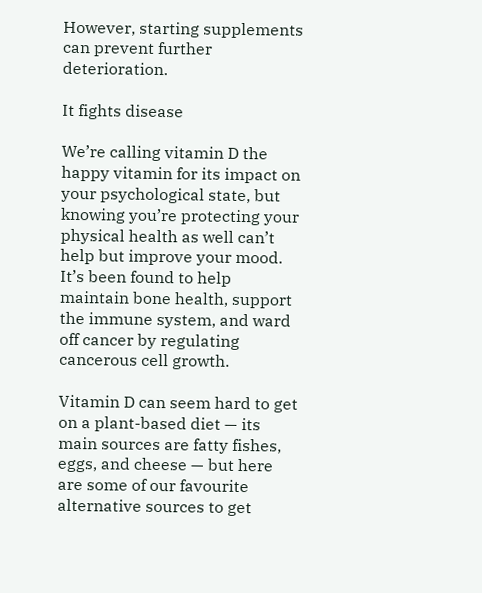However, starting supplements can prevent further deterioration.

It fights disease

We’re calling vitamin D the happy vitamin for its impact on your psychological state, but knowing you’re protecting your physical health as well can’t help but improve your mood. It’s been found to help maintain bone health, support the immune system, and ward off cancer by regulating cancerous cell growth.

Vitamin D can seem hard to get on a plant-based diet — its main sources are fatty fishes, eggs, and cheese — but here are some of our favourite alternative sources to get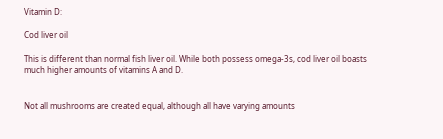Vitamin D:

Cod liver oil

This is different than normal fish liver oil. While both possess omega-3s, cod liver oil boasts much higher amounts of vitamins A and D.


Not all mushrooms are created equal, although all have varying amounts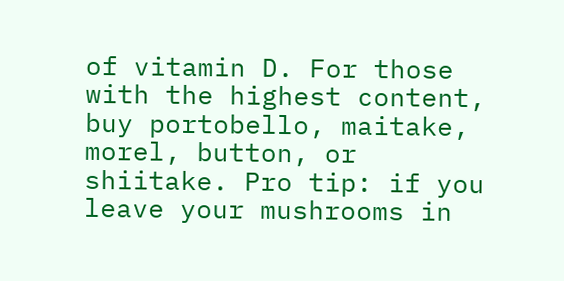of vitamin D. For those with the highest content, buy portobello, maitake, morel, button, or shiitake. Pro tip: if you leave your mushrooms in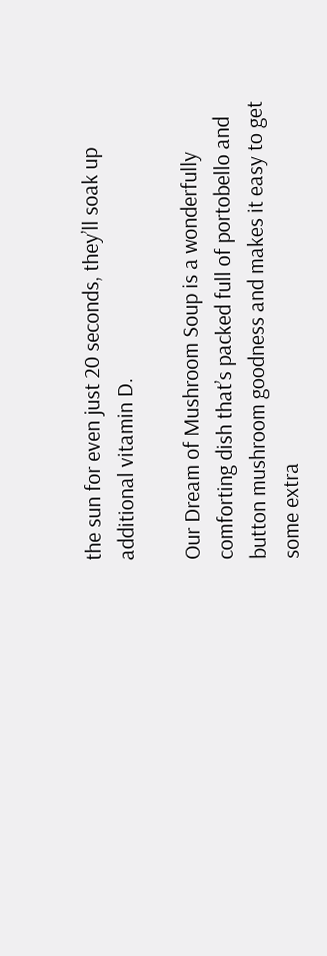the sun for even just 20 seconds, they’ll soak up additional vitamin D.

Our Dream of Mushroom Soup is a wonderfully comforting dish that’s packed full of portobello and button mushroom goodness and makes it easy to get some extra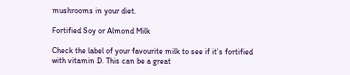mushrooms in your diet.

Fortified Soy or Almond Milk

Check the label of your favourite milk to see if it’s fortified with vitamin D. This can be a great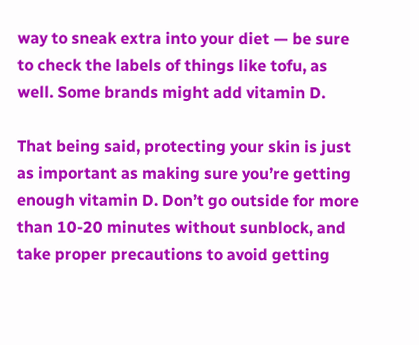way to sneak extra into your diet — be sure to check the labels of things like tofu, as well. Some brands might add vitamin D.

That being said, protecting your skin is just as important as making sure you’re getting enough vitamin D. Don’t go outside for more than 10-20 minutes without sunblock, and take proper precautions to avoid getting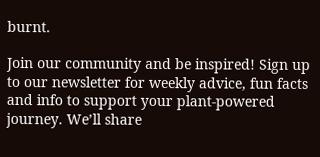burnt.

Join our community and be inspired! Sign up to our newsletter for weekly advice, fun facts and info to support your plant-powered journey. We’ll share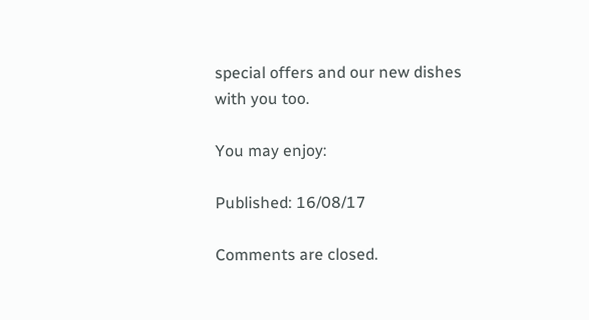special offers and our new dishes with you too.

You may enjoy:

Published: 16/08/17

Comments are closed.